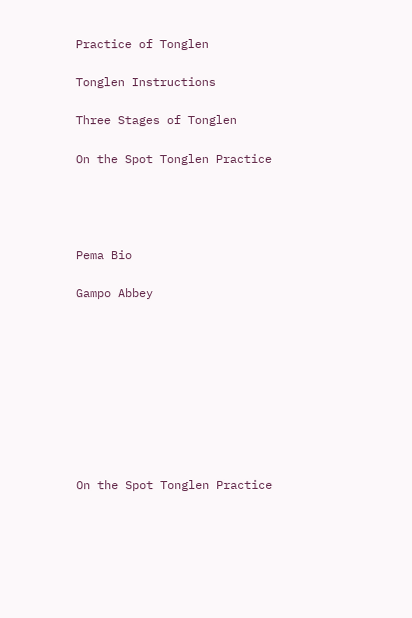Practice of Tonglen

Tonglen Instructions

Three Stages of Tonglen

On the Spot Tonglen Practice




Pema Bio

Gampo Abbey









On the Spot Tonglen Practice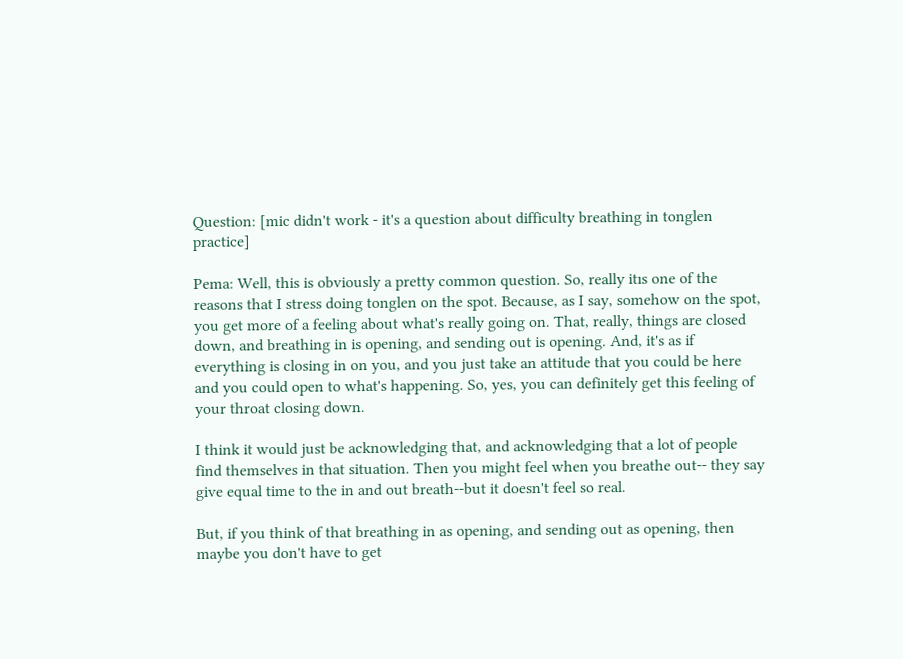Question: [mic didn't work - it's a question about difficulty breathing in tonglen practice]

Pema: Well, this is obviously a pretty common question. So, really itıs one of the reasons that I stress doing tonglen on the spot. Because, as I say, somehow on the spot, you get more of a feeling about what's really going on. That, really, things are closed down, and breathing in is opening, and sending out is opening. And, it's as if everything is closing in on you, and you just take an attitude that you could be here and you could open to what's happening. So, yes, you can definitely get this feeling of your throat closing down.

I think it would just be acknowledging that, and acknowledging that a lot of people find themselves in that situation. Then you might feel when you breathe out-- they say give equal time to the in and out breath--but it doesn't feel so real.

But, if you think of that breathing in as opening, and sending out as opening, then maybe you don't have to get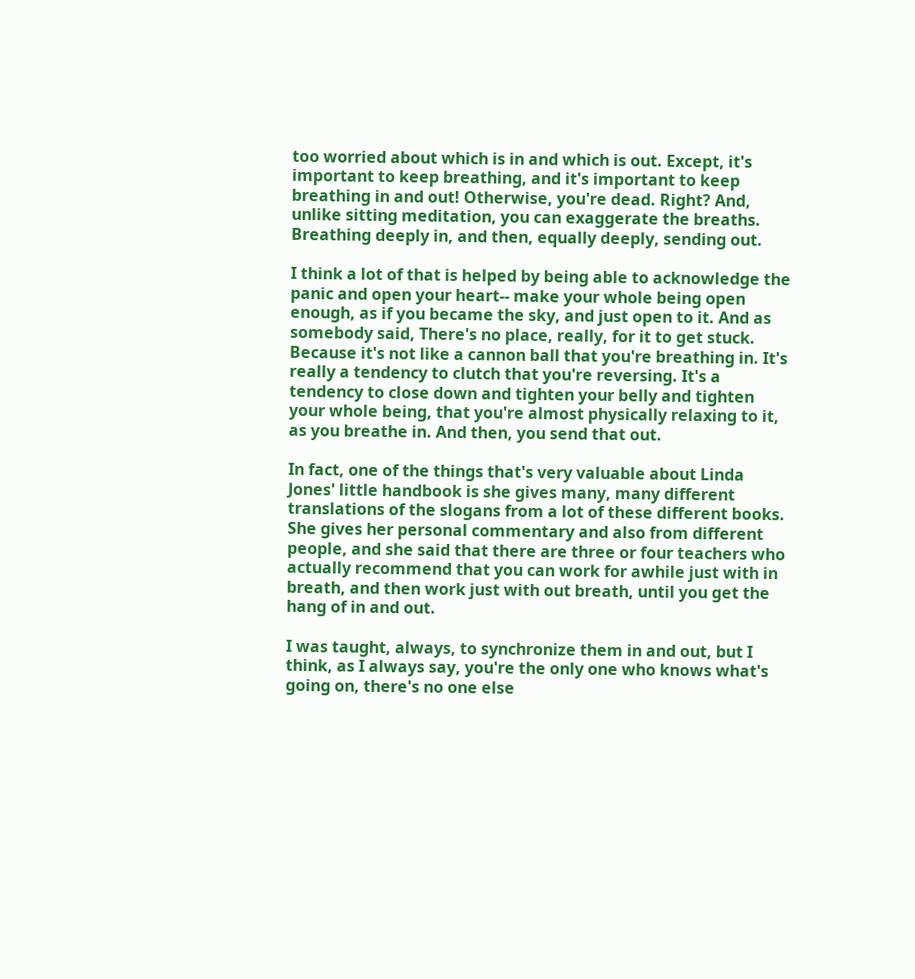too worried about which is in and which is out. Except, it's important to keep breathing, and it's important to keep breathing in and out! Otherwise, you're dead. Right? And, unlike sitting meditation, you can exaggerate the breaths. Breathing deeply in, and then, equally deeply, sending out.

I think a lot of that is helped by being able to acknowledge the panic and open your heart-- make your whole being open enough, as if you became the sky, and just open to it. And as somebody said, There's no place, really, for it to get stuck. Because it's not like a cannon ball that you're breathing in. It's really a tendency to clutch that you're reversing. It's a tendency to close down and tighten your belly and tighten your whole being, that you're almost physically relaxing to it, as you breathe in. And then, you send that out.

In fact, one of the things that's very valuable about Linda Jones' little handbook is she gives many, many different translations of the slogans from a lot of these different books. She gives her personal commentary and also from different people, and she said that there are three or four teachers who actually recommend that you can work for awhile just with in breath, and then work just with out breath, until you get the hang of in and out.

I was taught, always, to synchronize them in and out, but I think, as I always say, you're the only one who knows what's going on, there's no one else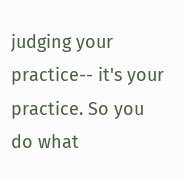judging your practice-- it's your practice. So you do what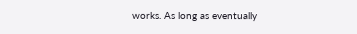works. As long as eventually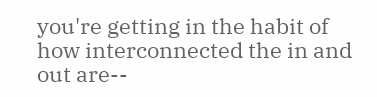you're getting in the habit of how interconnected the in and out are--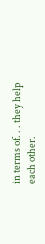in terms of. . . they help each other.